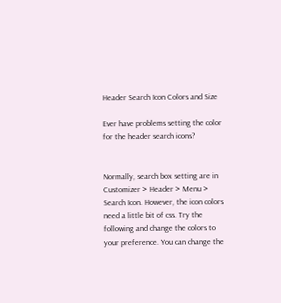Header Search Icon Colors and Size

Ever have problems setting the color for the header search icons?


Normally, search box setting are in Customizer > Header > Menu > Search Icon. However, the icon colors need a little bit of css. Try the following and change the colors to your preference. You can change the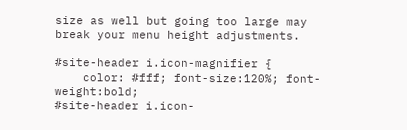size as well but going too large may break your menu height adjustments.

#site-header i.icon-magnifier {
    color: #fff; font-size:120%; font-weight:bold;
#site-header i.icon-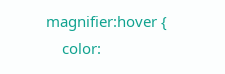magnifier:hover {
    color: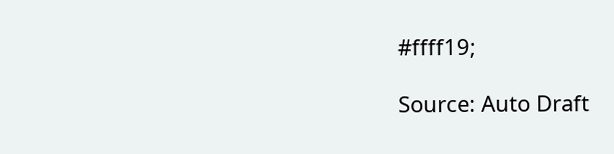#ffff19;

Source: Auto Draft